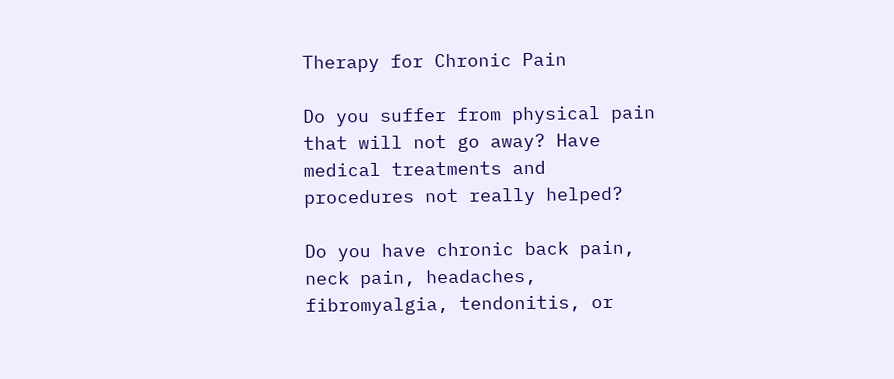Therapy for Chronic Pain

Do you suffer from physical pain that will not go away? Have medical treatments and procedures not really helped?

Do you have chronic back pain, neck pain, headaches, fibromyalgia, tendonitis, or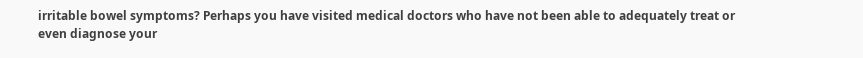irritable bowel symptoms? Perhaps you have visited medical doctors who have not been able to adequately treat or even diagnose your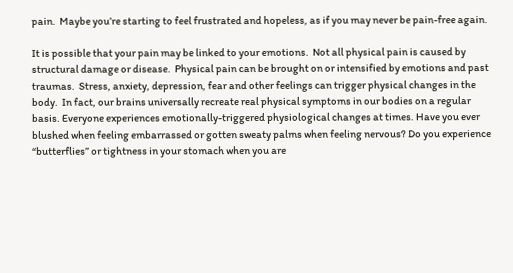pain.  Maybe you’re starting to feel frustrated and hopeless, as if you may never be pain-free again.

It is possible that your pain may be linked to your emotions.  Not all physical pain is caused by structural damage or disease.  Physical pain can be brought on or intensified by emotions and past traumas.  Stress, anxiety, depression, fear and other feelings can trigger physical changes in the body.  In fact, our brains universally recreate real physical symptoms in our bodies on a regular basis. Everyone experiences emotionally-triggered physiological changes at times. Have you ever blushed when feeling embarrassed or gotten sweaty palms when feeling nervous? Do you experience “butterflies” or tightness in your stomach when you are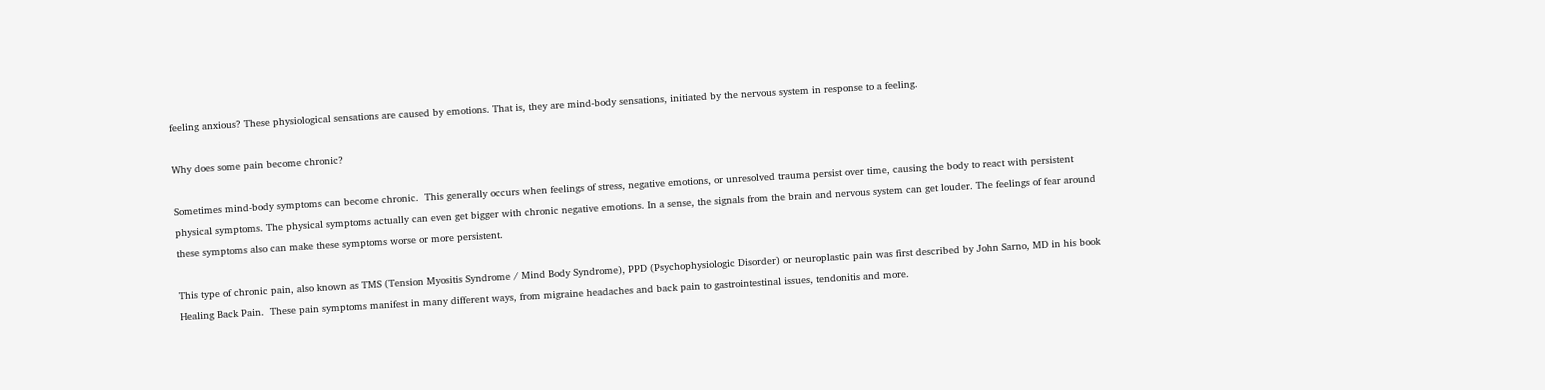feeling anxious? These physiological sensations are caused by emotions. That is, they are mind-body sensations, initiated by the nervous system in response to a feeling.

Why does some pain become chronic?

Sometimes mind-body symptoms can become chronic.  This generally occurs when feelings of stress, negative emotions, or unresolved trauma persist over time, causing the body to react with persistent physical symptoms. The physical symptoms actually can even get bigger with chronic negative emotions. In a sense, the signals from the brain and nervous system can get louder. The feelings of fear around these symptoms also can make these symptoms worse or more persistent.

This type of chronic pain, also known as TMS (Tension Myositis Syndrome / Mind Body Syndrome), PPD (Psychophysiologic Disorder) or neuroplastic pain was first described by John Sarno, MD in his book Healing Back Pain.  These pain symptoms manifest in many different ways, from migraine headaches and back pain to gastrointestinal issues, tendonitis and more.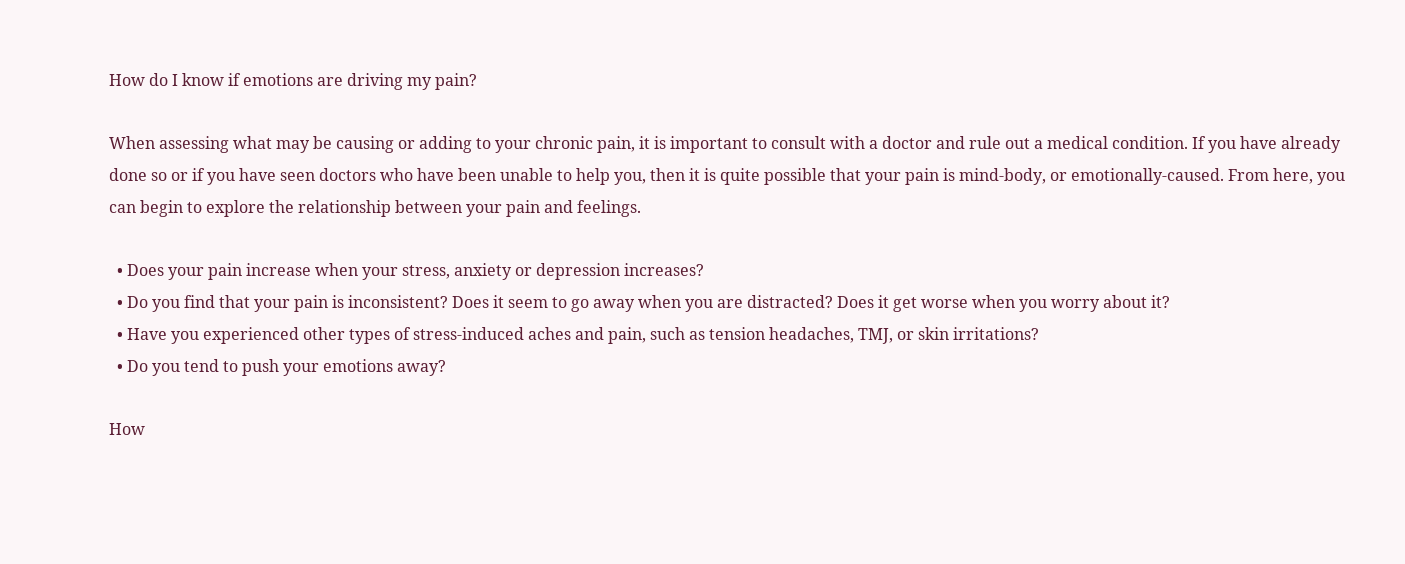How do I know if emotions are driving my pain?

When assessing what may be causing or adding to your chronic pain, it is important to consult with a doctor and rule out a medical condition. If you have already done so or if you have seen doctors who have been unable to help you, then it is quite possible that your pain is mind-body, or emotionally-caused. From here, you can begin to explore the relationship between your pain and feelings.

  • Does your pain increase when your stress, anxiety or depression increases?
  • Do you find that your pain is inconsistent? Does it seem to go away when you are distracted? Does it get worse when you worry about it?
  • Have you experienced other types of stress-induced aches and pain, such as tension headaches, TMJ, or skin irritations?
  • Do you tend to push your emotions away?

How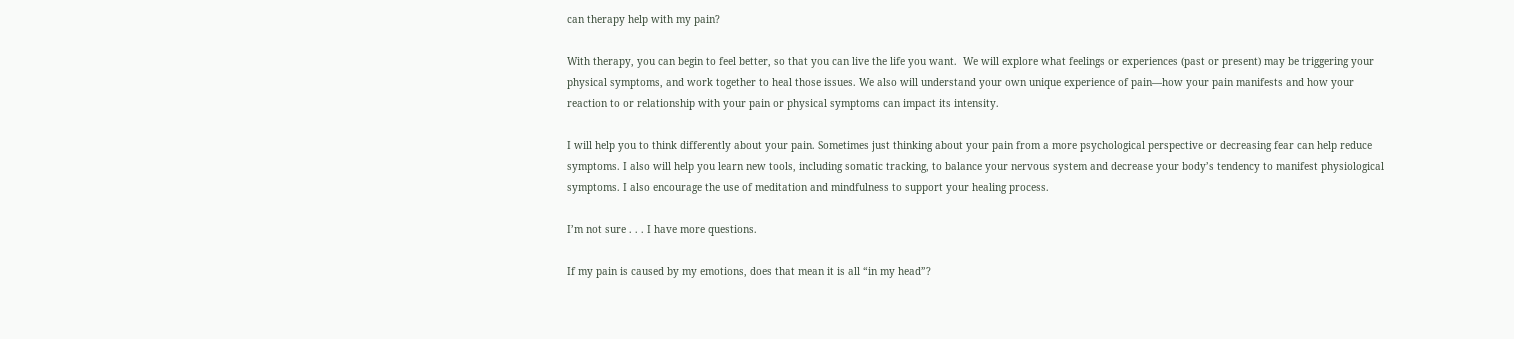can therapy help with my pain?

With therapy, you can begin to feel better, so that you can live the life you want.  We will explore what feelings or experiences (past or present) may be triggering your physical symptoms, and work together to heal those issues. We also will understand your own unique experience of pain—how your pain manifests and how your reaction to or relationship with your pain or physical symptoms can impact its intensity.

I will help you to think differently about your pain. Sometimes just thinking about your pain from a more psychological perspective or decreasing fear can help reduce symptoms. I also will help you learn new tools, including somatic tracking, to balance your nervous system and decrease your body’s tendency to manifest physiological symptoms. I also encourage the use of meditation and mindfulness to support your healing process.

I’m not sure . . . I have more questions.

If my pain is caused by my emotions, does that mean it is all “in my head”?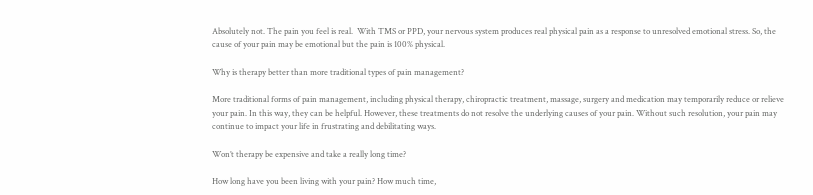Absolutely not. The pain you feel is real.  With TMS or PPD, your nervous system produces real physical pain as a response to unresolved emotional stress. So, the cause of your pain may be emotional but the pain is 100% physical.

Why is therapy better than more traditional types of pain management?

More traditional forms of pain management, including physical therapy, chiropractic treatment, massage, surgery and medication may temporarily reduce or relieve your pain. In this way, they can be helpful. However, these treatments do not resolve the underlying causes of your pain. Without such resolution, your pain may continue to impact your life in frustrating and debilitating ways.

Won’t therapy be expensive and take a really long time?

How long have you been living with your pain? How much time,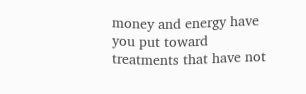money and energy have you put toward treatments that have not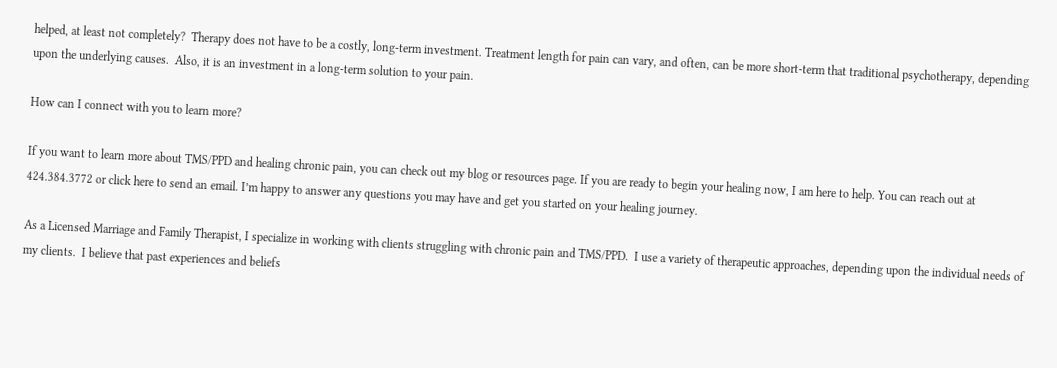helped, at least not completely?  Therapy does not have to be a costly, long-term investment. Treatment length for pain can vary, and often, can be more short-term that traditional psychotherapy, depending upon the underlying causes.  Also, it is an investment in a long-term solution to your pain.

How can I connect with you to learn more?

If you want to learn more about TMS/PPD and healing chronic pain, you can check out my blog or resources page. If you are ready to begin your healing now, I am here to help. You can reach out at 424.384.3772 or click here to send an email. I’m happy to answer any questions you may have and get you started on your healing journey.

As a Licensed Marriage and Family Therapist, I specialize in working with clients struggling with chronic pain and TMS/PPD.  I use a variety of therapeutic approaches, depending upon the individual needs of my clients.  I believe that past experiences and beliefs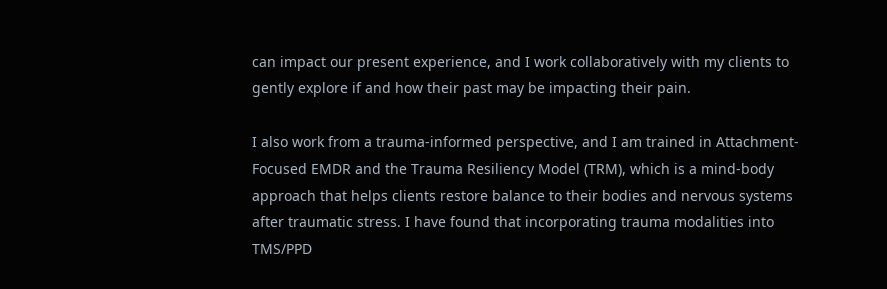can impact our present experience, and I work collaboratively with my clients to gently explore if and how their past may be impacting their pain.

I also work from a trauma-informed perspective, and I am trained in Attachment-Focused EMDR and the Trauma Resiliency Model (TRM), which is a mind-body approach that helps clients restore balance to their bodies and nervous systems after traumatic stress. I have found that incorporating trauma modalities into TMS/PPD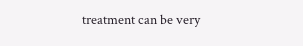treatment can be very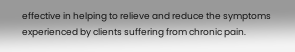effective in helping to relieve and reduce the symptoms experienced by clients suffering from chronic pain.